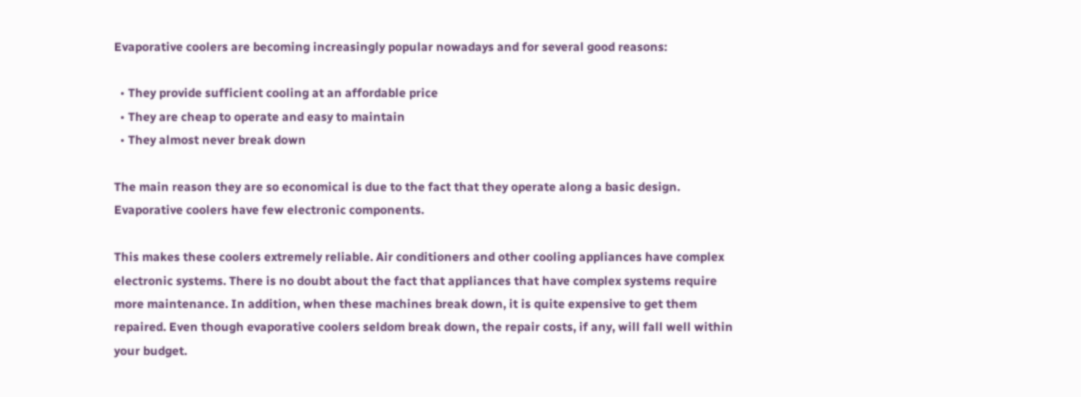Evaporative coolers are becoming increasingly popular nowadays and for several good reasons:

  • They provide sufficient cooling at an affordable price
  • They are cheap to operate and easy to maintain
  • They almost never break down

The main reason they are so economical is due to the fact that they operate along a basic design. Evaporative coolers have few electronic components.

This makes these coolers extremely reliable. Air conditioners and other cooling appliances have complex electronic systems. There is no doubt about the fact that appliances that have complex systems require more maintenance. In addition, when these machines break down, it is quite expensive to get them repaired. Even though evaporative coolers seldom break down, the repair costs, if any, will fall well within your budget.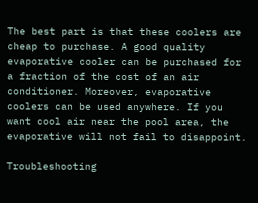The best part is that these coolers are cheap to purchase. A good quality evaporative cooler can be purchased for a fraction of the cost of an air conditioner. Moreover, evaporative coolers can be used anywhere. If you want cool air near the pool area, the evaporative will not fail to disappoint.

Troubleshooting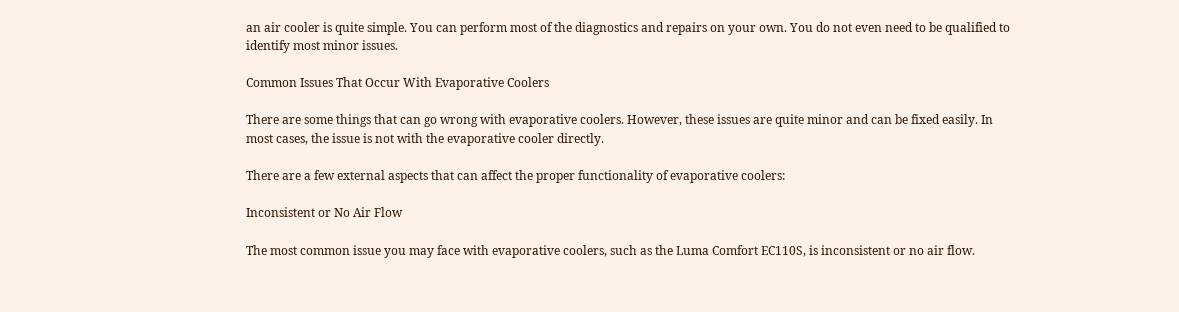an air cooler is quite simple. You can perform most of the diagnostics and repairs on your own. You do not even need to be qualified to identify most minor issues.

Common Issues That Occur With Evaporative Coolers

There are some things that can go wrong with evaporative coolers. However, these issues are quite minor and can be fixed easily. In most cases, the issue is not with the evaporative cooler directly.

There are a few external aspects that can affect the proper functionality of evaporative coolers:

Inconsistent or No Air Flow

The most common issue you may face with evaporative coolers, such as the Luma Comfort EC110S, is inconsistent or no air flow.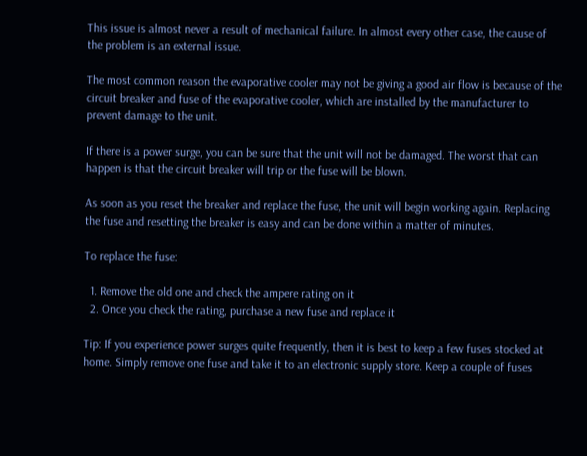This issue is almost never a result of mechanical failure. In almost every other case, the cause of the problem is an external issue.

The most common reason the evaporative cooler may not be giving a good air flow is because of the circuit breaker and fuse of the evaporative cooler, which are installed by the manufacturer to prevent damage to the unit.

If there is a power surge, you can be sure that the unit will not be damaged. The worst that can happen is that the circuit breaker will trip or the fuse will be blown.

As soon as you reset the breaker and replace the fuse, the unit will begin working again. Replacing the fuse and resetting the breaker is easy and can be done within a matter of minutes.

To replace the fuse:

  1. Remove the old one and check the ampere rating on it
  2. Once you check the rating, purchase a new fuse and replace it

Tip: If you experience power surges quite frequently, then it is best to keep a few fuses stocked at home. Simply remove one fuse and take it to an electronic supply store. Keep a couple of fuses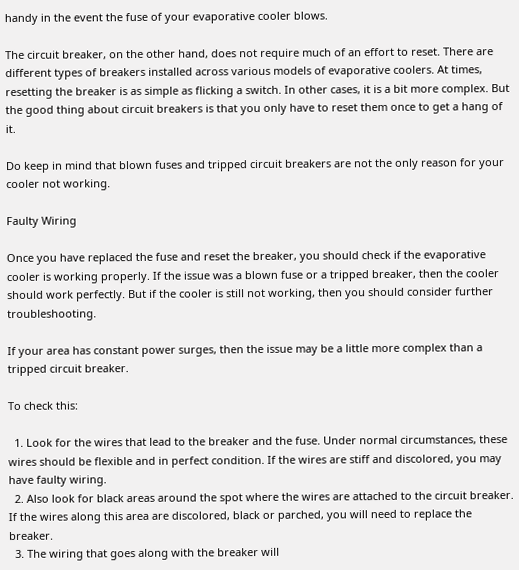handy in the event the fuse of your evaporative cooler blows.

The circuit breaker, on the other hand, does not require much of an effort to reset. There are different types of breakers installed across various models of evaporative coolers. At times, resetting the breaker is as simple as flicking a switch. In other cases, it is a bit more complex. But the good thing about circuit breakers is that you only have to reset them once to get a hang of it.

Do keep in mind that blown fuses and tripped circuit breakers are not the only reason for your cooler not working.

Faulty Wiring

Once you have replaced the fuse and reset the breaker, you should check if the evaporative cooler is working properly. If the issue was a blown fuse or a tripped breaker, then the cooler should work perfectly. But if the cooler is still not working, then you should consider further troubleshooting.

If your area has constant power surges, then the issue may be a little more complex than a tripped circuit breaker.

To check this:

  1. Look for the wires that lead to the breaker and the fuse. Under normal circumstances, these wires should be flexible and in perfect condition. If the wires are stiff and discolored, you may have faulty wiring.
  2. Also look for black areas around the spot where the wires are attached to the circuit breaker. If the wires along this area are discolored, black or parched, you will need to replace the breaker.
  3. The wiring that goes along with the breaker will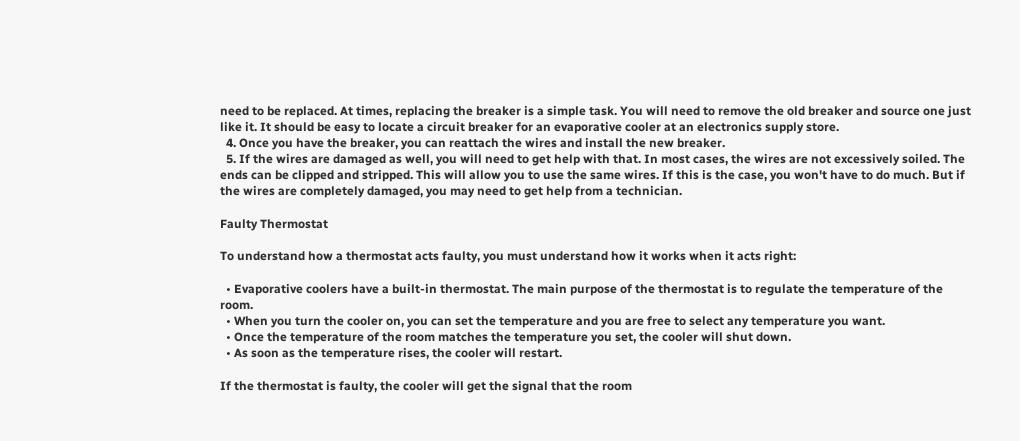need to be replaced. At times, replacing the breaker is a simple task. You will need to remove the old breaker and source one just like it. It should be easy to locate a circuit breaker for an evaporative cooler at an electronics supply store.
  4. Once you have the breaker, you can reattach the wires and install the new breaker.
  5. If the wires are damaged as well, you will need to get help with that. In most cases, the wires are not excessively soiled. The ends can be clipped and stripped. This will allow you to use the same wires. If this is the case, you won't have to do much. But if the wires are completely damaged, you may need to get help from a technician.

Faulty Thermostat

To understand how a thermostat acts faulty, you must understand how it works when it acts right:

  • Evaporative coolers have a built-in thermostat. The main purpose of the thermostat is to regulate the temperature of the room.
  • When you turn the cooler on, you can set the temperature and you are free to select any temperature you want.
  • Once the temperature of the room matches the temperature you set, the cooler will shut down.
  • As soon as the temperature rises, the cooler will restart.

If the thermostat is faulty, the cooler will get the signal that the room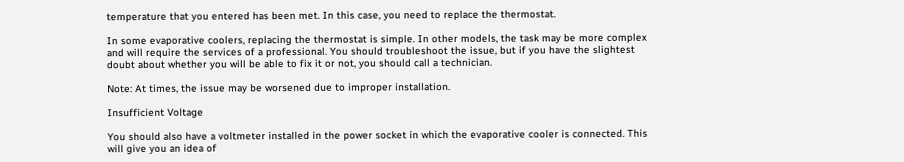temperature that you entered has been met. In this case, you need to replace the thermostat.

In some evaporative coolers, replacing the thermostat is simple. In other models, the task may be more complex and will require the services of a professional. You should troubleshoot the issue, but if you have the slightest doubt about whether you will be able to fix it or not, you should call a technician.

Note: At times, the issue may be worsened due to improper installation.

Insufficient Voltage

You should also have a voltmeter installed in the power socket in which the evaporative cooler is connected. This will give you an idea of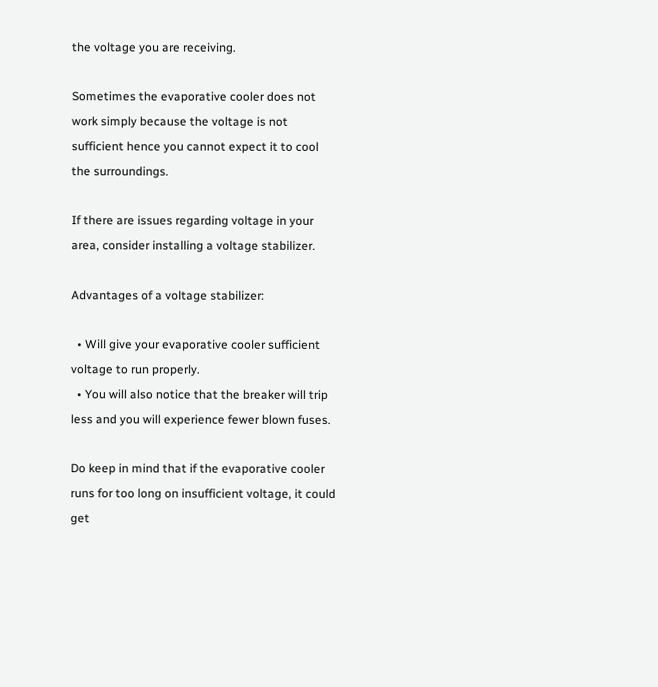the voltage you are receiving.

Sometimes the evaporative cooler does not work simply because the voltage is not sufficient hence you cannot expect it to cool the surroundings.

If there are issues regarding voltage in your area, consider installing a voltage stabilizer.

Advantages of a voltage stabilizer:

  • Will give your evaporative cooler sufficient voltage to run properly.
  • You will also notice that the breaker will trip less and you will experience fewer blown fuses.

Do keep in mind that if the evaporative cooler runs for too long on insufficient voltage, it could get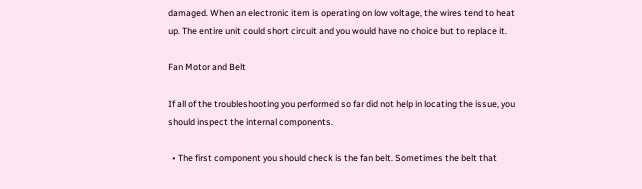damaged. When an electronic item is operating on low voltage, the wires tend to heat up. The entire unit could short circuit and you would have no choice but to replace it.

Fan Motor and Belt

If all of the troubleshooting you performed so far did not help in locating the issue, you should inspect the internal components.

  • The first component you should check is the fan belt. Sometimes the belt that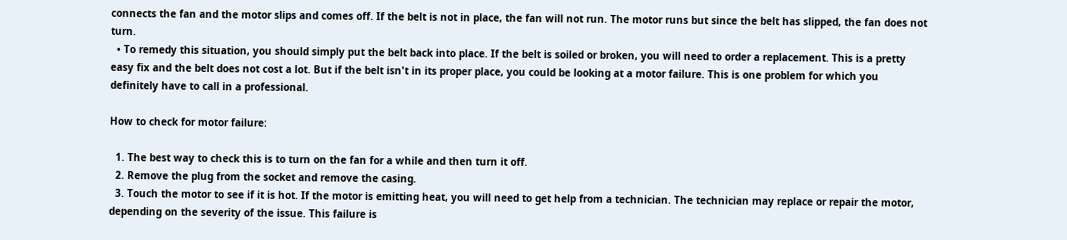connects the fan and the motor slips and comes off. If the belt is not in place, the fan will not run. The motor runs but since the belt has slipped, the fan does not turn.
  • To remedy this situation, you should simply put the belt back into place. If the belt is soiled or broken, you will need to order a replacement. This is a pretty easy fix and the belt does not cost a lot. But if the belt isn't in its proper place, you could be looking at a motor failure. This is one problem for which you definitely have to call in a professional.

How to check for motor failure:

  1. The best way to check this is to turn on the fan for a while and then turn it off.
  2. Remove the plug from the socket and remove the casing.
  3. Touch the motor to see if it is hot. If the motor is emitting heat, you will need to get help from a technician. The technician may replace or repair the motor, depending on the severity of the issue. This failure is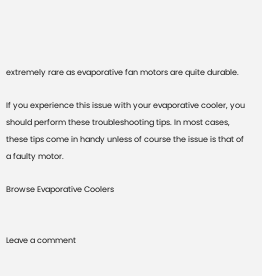extremely rare as evaporative fan motors are quite durable.

If you experience this issue with your evaporative cooler, you should perform these troubleshooting tips. In most cases, these tips come in handy unless of course the issue is that of a faulty motor.

Browse Evaporative Coolers


Leave a comment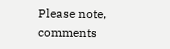Please note, comments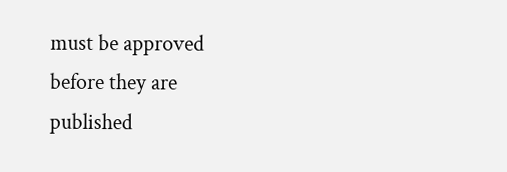must be approved before they are published